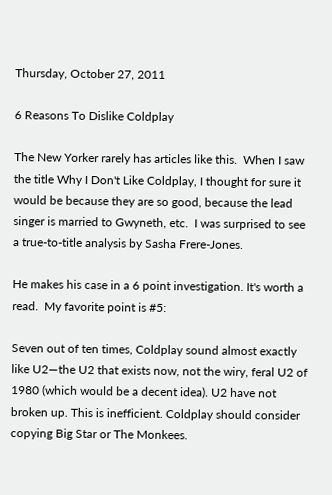Thursday, October 27, 2011

6 Reasons To Dislike Coldplay

The New Yorker rarely has articles like this.  When I saw the title Why I Don't Like Coldplay, I thought for sure it would be because they are so good, because the lead singer is married to Gwyneth, etc.  I was surprised to see a true-to-title analysis by Sasha Frere-Jones.

He makes his case in a 6 point investigation. It's worth a read.  My favorite point is #5:

Seven out of ten times, Coldplay sound almost exactly like U2—the U2 that exists now, not the wiry, feral U2 of 1980 (which would be a decent idea). U2 have not broken up. This is inefficient. Coldplay should consider copying Big Star or The Monkees.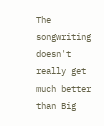The songwriting doesn't really get much better than Big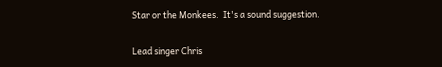Star or the Monkees.  It's a sound suggestion.

Lead singer Chris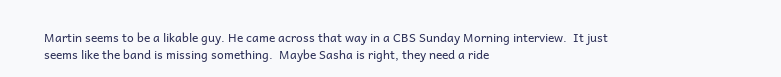Martin seems to be a likable guy. He came across that way in a CBS Sunday Morning interview.  It just seems like the band is missing something.  Maybe Sasha is right, they need a ride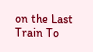on the Last Train To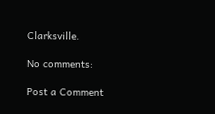Clarksville.

No comments:

Post a Comment